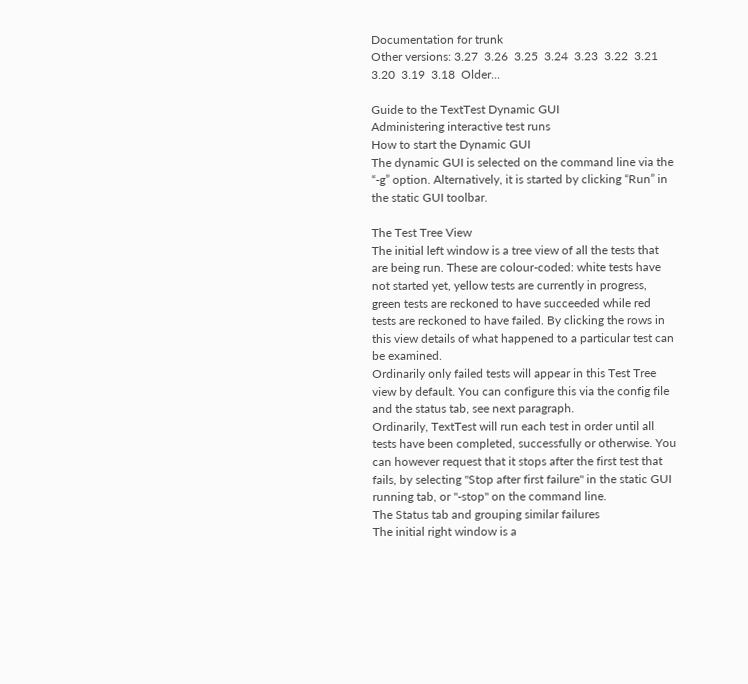Documentation for trunk
Other versions: 3.27  3.26  3.25  3.24  3.23  3.22  3.21  3.20  3.19  3.18  Older...

Guide to the TextTest Dynamic GUI
Administering interactive test runs
How to start the Dynamic GUI
The dynamic GUI is selected on the command line via the “-g” option. Alternatively, it is started by clicking “Run” in the static GUI toolbar.

The Test Tree View
The initial left window is a tree view of all the tests that are being run. These are colour-coded: white tests have not started yet, yellow tests are currently in progress, green tests are reckoned to have succeeded while red tests are reckoned to have failed. By clicking the rows in this view details of what happened to a particular test can be examined.
Ordinarily only failed tests will appear in this Test Tree view by default. You can configure this via the config file and the status tab, see next paragraph.
Ordinarily, TextTest will run each test in order until all tests have been completed, successfully or otherwise. You can however request that it stops after the first test that fails, by selecting "Stop after first failure" in the static GUI running tab, or "-stop" on the command line.
The Status tab and grouping similar failures
The initial right window is a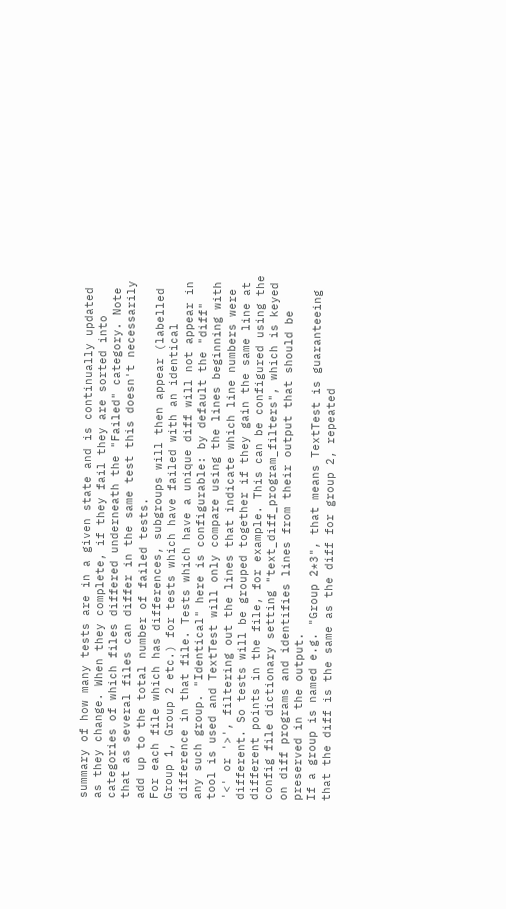summary of how many tests are in a given state and is continually updated as they change. When they complete, if they fail they are sorted into categories of which files differed underneath the "Failed" category. Note that as several files can differ in the same test this doesn't necessarily add up to the total number of failed tests.
For each file which has differences, subgroups will then appear (labelled Group 1, Group 2 etc.) for tests which have failed with an identical difference in that file. Tests which have a unique diff will not appear in any such group. "Identical" here is configurable: by default the "diff" tool is used and TextTest will only compare using the lines beginning with '<' or '>', filtering out the lines that indicate which line numbers were different. So tests will be grouped together if they gain the same line at different points in the file, for example. This can be configured using the config file dictionary setting "text_diff_program_filters", which is keyed on diff programs and identifies lines from their output that should be preserved in the output.
If a group is named e.g. "Group 2*3", that means TextTest is guaranteeing that the diff is the same as the diff for group 2, repeated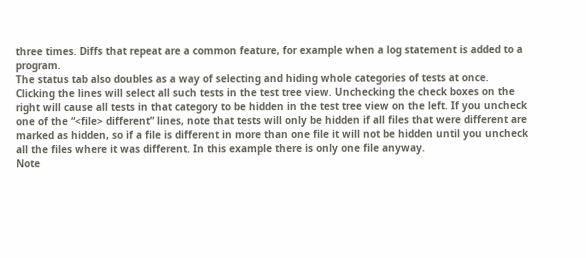three times. Diffs that repeat are a common feature, for example when a log statement is added to a program.
The status tab also doubles as a way of selecting and hiding whole categories of tests at once. Clicking the lines will select all such tests in the test tree view. Unchecking the check boxes on the right will cause all tests in that category to be hidden in the test tree view on the left. If you uncheck one of the “<file> different” lines, note that tests will only be hidden if all files that were different are marked as hidden, so if a file is different in more than one file it will not be hidden until you uncheck all the files where it was different. In this example there is only one file anyway.
Note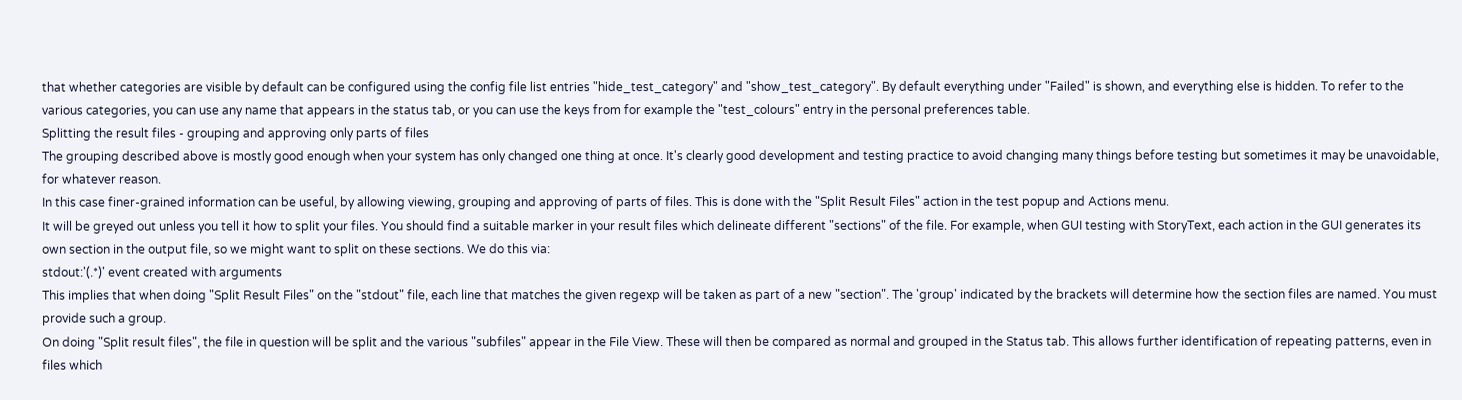that whether categories are visible by default can be configured using the config file list entries "hide_test_category" and "show_test_category". By default everything under "Failed" is shown, and everything else is hidden. To refer to the various categories, you can use any name that appears in the status tab, or you can use the keys from for example the "test_colours" entry in the personal preferences table.
Splitting the result files - grouping and approving only parts of files
The grouping described above is mostly good enough when your system has only changed one thing at once. It's clearly good development and testing practice to avoid changing many things before testing but sometimes it may be unavoidable, for whatever reason.
In this case finer-grained information can be useful, by allowing viewing, grouping and approving of parts of files. This is done with the "Split Result Files" action in the test popup and Actions menu.
It will be greyed out unless you tell it how to split your files. You should find a suitable marker in your result files which delineate different "sections" of the file. For example, when GUI testing with StoryText, each action in the GUI generates its own section in the output file, so we might want to split on these sections. We do this via:
stdout:'(.*)' event created with arguments
This implies that when doing "Split Result Files" on the "stdout" file, each line that matches the given regexp will be taken as part of a new "section". The 'group' indicated by the brackets will determine how the section files are named. You must provide such a group.
On doing "Split result files", the file in question will be split and the various "subfiles" appear in the File View. These will then be compared as normal and grouped in the Status tab. This allows further identification of repeating patterns, even in files which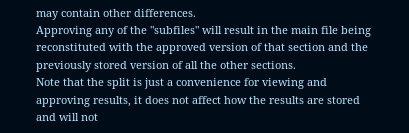may contain other differences.
Approving any of the "subfiles" will result in the main file being reconstituted with the approved version of that section and the previously stored version of all the other sections.
Note that the split is just a convenience for viewing and approving results, it does not affect how the results are stored and will not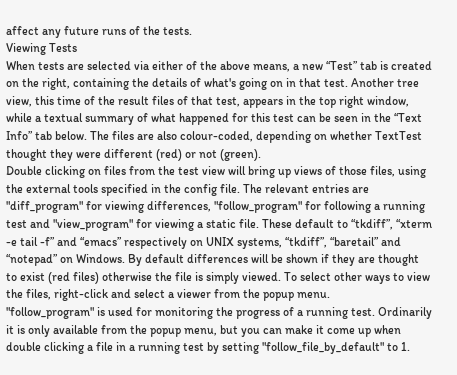affect any future runs of the tests.
Viewing Tests
When tests are selected via either of the above means, a new “Test” tab is created on the right, containing the details of what's going on in that test. Another tree view, this time of the result files of that test, appears in the top right window, while a textual summary of what happened for this test can be seen in the “Text Info” tab below. The files are also colour-coded, depending on whether TextTest thought they were different (red) or not (green).
Double clicking on files from the test view will bring up views of those files, using the external tools specified in the config file. The relevant entries are "diff_program" for viewing differences, "follow_program" for following a running test and "view_program" for viewing a static file. These default to “tkdiff”, “xterm -e tail -f” and “emacs” respectively on UNIX systems, “tkdiff”, “baretail” and “notepad” on Windows. By default differences will be shown if they are thought to exist (red files) otherwise the file is simply viewed. To select other ways to view the files, right-click and select a viewer from the popup menu.
"follow_program" is used for monitoring the progress of a running test. Ordinarily it is only available from the popup menu, but you can make it come up when double clicking a file in a running test by setting "follow_file_by_default" to 1.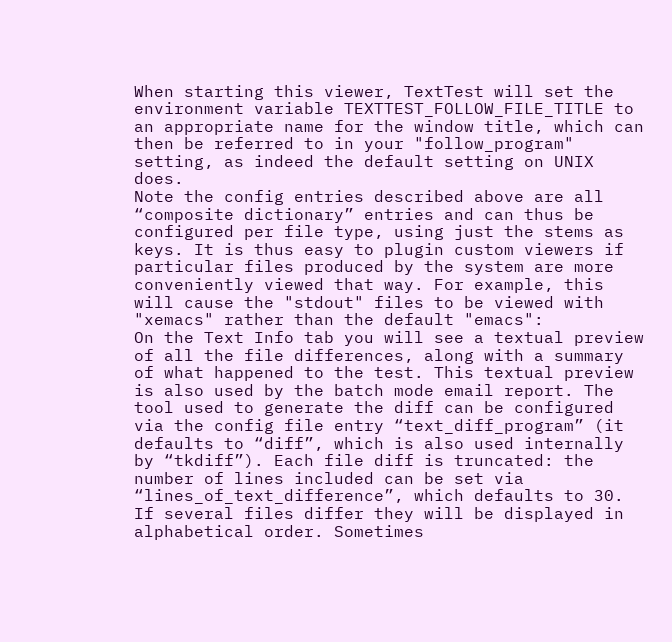When starting this viewer, TextTest will set the environment variable TEXTTEST_FOLLOW_FILE_TITLE to an appropriate name for the window title, which can then be referred to in your "follow_program" setting, as indeed the default setting on UNIX does.
Note the config entries described above are all “composite dictionary” entries and can thus be configured per file type, using just the stems as keys. It is thus easy to plugin custom viewers if particular files produced by the system are more conveniently viewed that way. For example, this will cause the "stdout" files to be viewed with "xemacs" rather than the default "emacs":
On the Text Info tab you will see a textual preview of all the file differences, along with a summary of what happened to the test. This textual preview is also used by the batch mode email report. The tool used to generate the diff can be configured via the config file entry “text_diff_program” (it defaults to “diff”, which is also used internally by “tkdiff”). Each file diff is truncated: the number of lines included can be set via “lines_of_text_difference”, which defaults to 30.
If several files differ they will be displayed in alphabetical order. Sometimes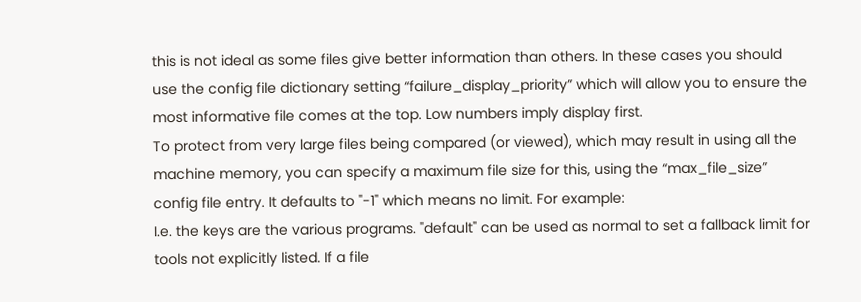this is not ideal as some files give better information than others. In these cases you should use the config file dictionary setting “failure_display_priority” which will allow you to ensure the most informative file comes at the top. Low numbers imply display first.
To protect from very large files being compared (or viewed), which may result in using all the machine memory, you can specify a maximum file size for this, using the “max_file_size” config file entry. It defaults to "-1" which means no limit. For example:
I.e. the keys are the various programs. "default" can be used as normal to set a fallback limit for tools not explicitly listed. If a file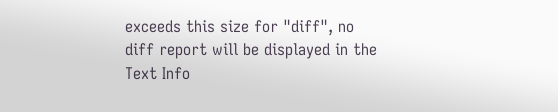exceeds this size for "diff", no diff report will be displayed in the Text Info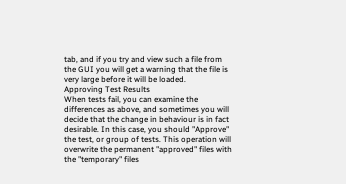tab, and if you try and view such a file from the GUI you will get a warning that the file is very large before it will be loaded.
Approving Test Results
When tests fail, you can examine the differences as above, and sometimes you will decide that the change in behaviour is in fact desirable. In this case, you should "Approve" the test, or group of tests. This operation will overwrite the permanent "approved" files with the "temporary" files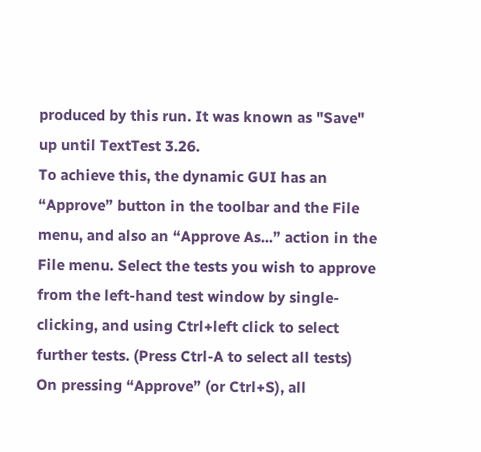produced by this run. It was known as "Save" up until TextTest 3.26.
To achieve this, the dynamic GUI has an “Approve” button in the toolbar and the File menu, and also an “Approve As...” action in the File menu. Select the tests you wish to approve from the left-hand test window by single-clicking, and using Ctrl+left click to select further tests. (Press Ctrl-A to select all tests) On pressing “Approve” (or Ctrl+S), all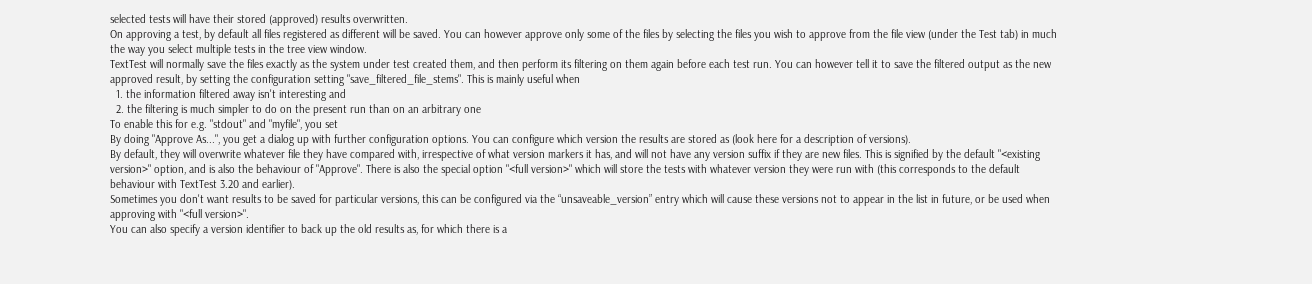selected tests will have their stored (approved) results overwritten.
On approving a test, by default all files registered as different will be saved. You can however approve only some of the files by selecting the files you wish to approve from the file view (under the Test tab) in much the way you select multiple tests in the tree view window.
TextTest will normally save the files exactly as the system under test created them, and then perform its filtering on them again before each test run. You can however tell it to save the filtered output as the new approved result, by setting the configuration setting "save_filtered_file_stems". This is mainly useful when
  1. the information filtered away isn't interesting and
  2. the filtering is much simpler to do on the present run than on an arbitrary one
To enable this for e.g. "stdout" and "myfile", you set
By doing "Approve As...", you get a dialog up with further configuration options. You can configure which version the results are stored as (look here for a description of versions).
By default, they will overwrite whatever file they have compared with, irrespective of what version markers it has, and will not have any version suffix if they are new files. This is signified by the default "<existing version>" option, and is also the behaviour of "Approve". There is also the special option "<full version>" which will store the tests with whatever version they were run with (this corresponds to the default behaviour with TextTest 3.20 and earlier).
Sometimes you don't want results to be saved for particular versions, this can be configured via the “unsaveable_version” entry which will cause these versions not to appear in the list in future, or be used when approving with "<full version>".
You can also specify a version identifier to back up the old results as, for which there is a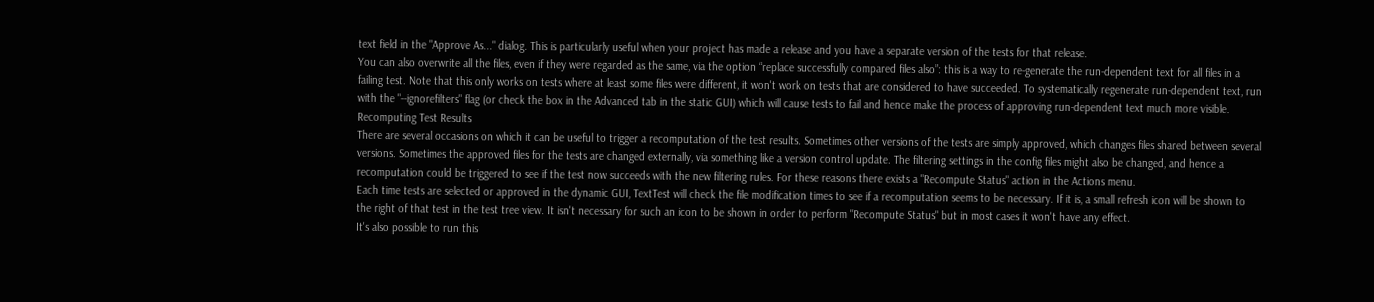text field in the "Approve As..." dialog. This is particularly useful when your project has made a release and you have a separate version of the tests for that release.
You can also overwrite all the files, even if they were regarded as the same, via the option “replace successfully compared files also”: this is a way to re-generate the run-dependent text for all files in a failing test. Note that this only works on tests where at least some files were different, it won't work on tests that are considered to have succeeded. To systematically regenerate run-dependent text, run with the "--ignorefilters" flag (or check the box in the Advanced tab in the static GUI) which will cause tests to fail and hence make the process of approving run-dependent text much more visible.
Recomputing Test Results
There are several occasions on which it can be useful to trigger a recomputation of the test results. Sometimes other versions of the tests are simply approved, which changes files shared between several versions. Sometimes the approved files for the tests are changed externally, via something like a version control update. The filtering settings in the config files might also be changed, and hence a recomputation could be triggered to see if the test now succeeds with the new filtering rules. For these reasons there exists a "Recompute Status" action in the Actions menu.
Each time tests are selected or approved in the dynamic GUI, TextTest will check the file modification times to see if a recomputation seems to be necessary. If it is, a small refresh icon will be shown to the right of that test in the test tree view. It isn't necessary for such an icon to be shown in order to perform "Recompute Status" but in most cases it won't have any effect.
It's also possible to run this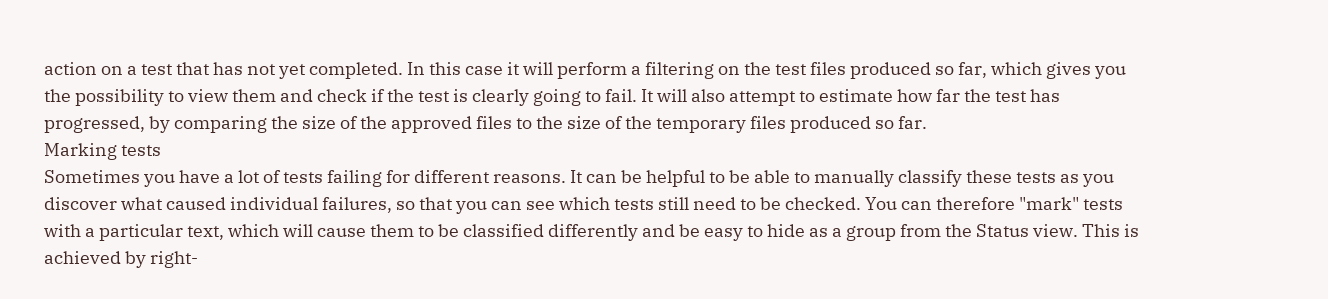action on a test that has not yet completed. In this case it will perform a filtering on the test files produced so far, which gives you the possibility to view them and check if the test is clearly going to fail. It will also attempt to estimate how far the test has progressed, by comparing the size of the approved files to the size of the temporary files produced so far.
Marking tests
Sometimes you have a lot of tests failing for different reasons. It can be helpful to be able to manually classify these tests as you discover what caused individual failures, so that you can see which tests still need to be checked. You can therefore "mark" tests with a particular text, which will cause them to be classified differently and be easy to hide as a group from the Status view. This is achieved by right-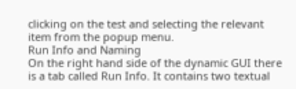clicking on the test and selecting the relevant item from the popup menu.
Run Info and Naming
On the right hand side of the dynamic GUI there is a tab called Run Info. It contains two textual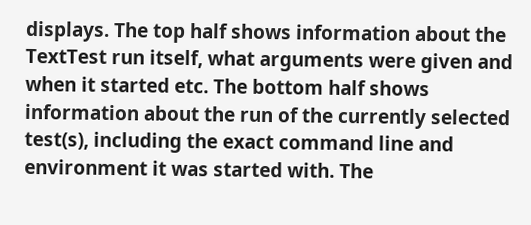displays. The top half shows information about the TextTest run itself, what arguments were given and when it started etc. The bottom half shows information about the run of the currently selected test(s), including the exact command line and environment it was started with. The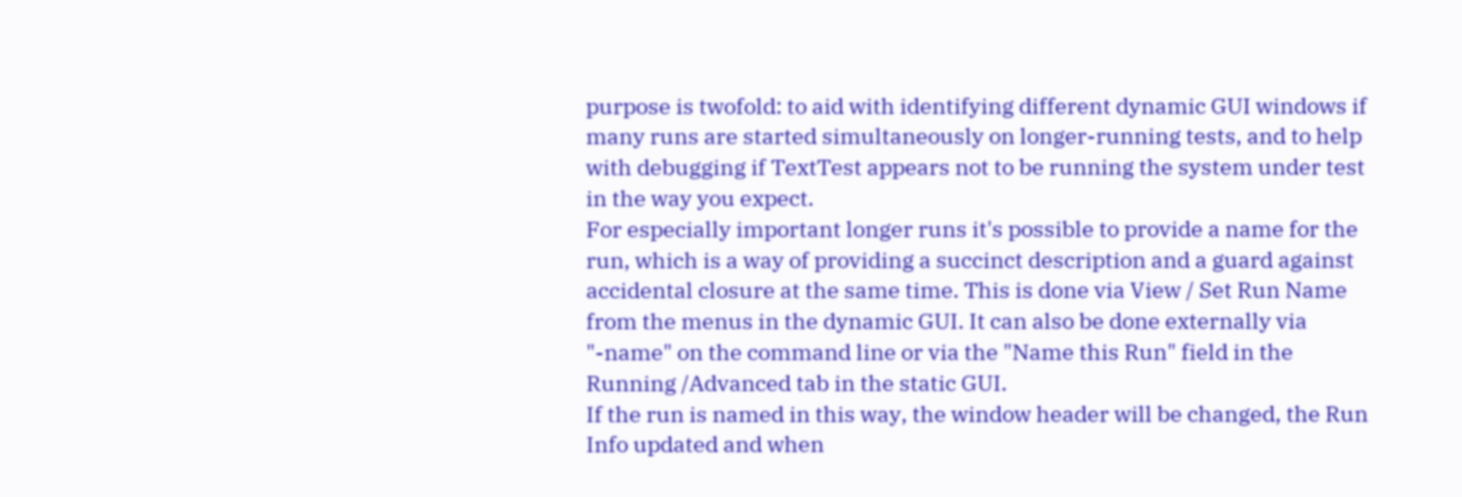purpose is twofold: to aid with identifying different dynamic GUI windows if many runs are started simultaneously on longer-running tests, and to help with debugging if TextTest appears not to be running the system under test in the way you expect.
For especially important longer runs it's possible to provide a name for the run, which is a way of providing a succinct description and a guard against accidental closure at the same time. This is done via View / Set Run Name from the menus in the dynamic GUI. It can also be done externally via "-name" on the command line or via the "Name this Run" field in the Running /Advanced tab in the static GUI.
If the run is named in this way, the window header will be changed, the Run Info updated and when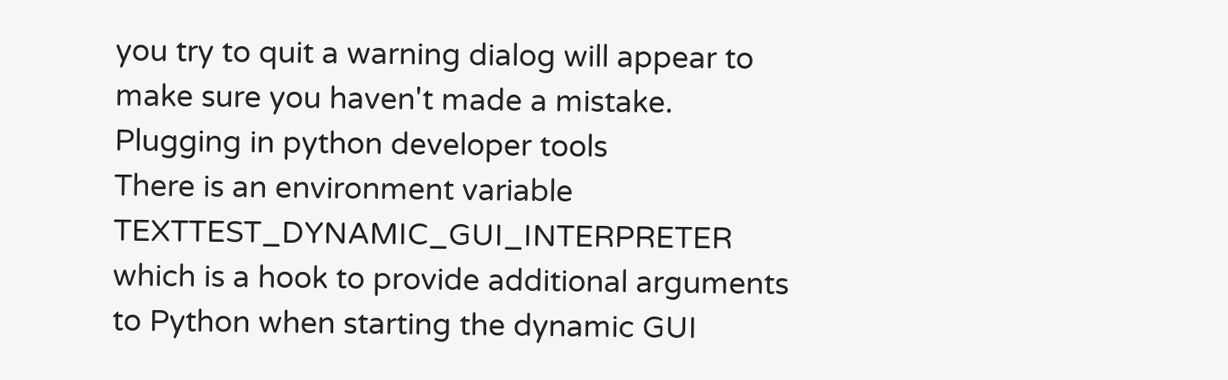you try to quit a warning dialog will appear to make sure you haven't made a mistake.
Plugging in python developer tools
There is an environment variable TEXTTEST_DYNAMIC_GUI_INTERPRETER which is a hook to provide additional arguments to Python when starting the dynamic GUI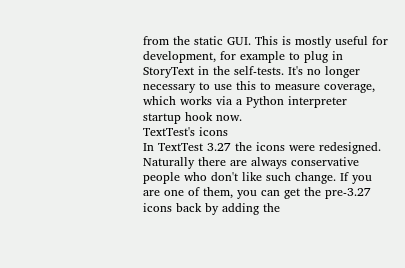from the static GUI. This is mostly useful for development, for example to plug in StoryText in the self-tests. It's no longer necessary to use this to measure coverage, which works via a Python interpreter startup hook now.
TextTest's icons
In TextTest 3.27 the icons were redesigned. Naturally there are always conservative people who don't like such change. If you are one of them, you can get the pre-3.27 icons back by adding the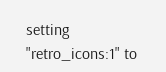setting "retro_icons:1" to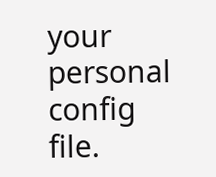your personal config file.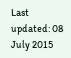Last updated: 08 July 2015